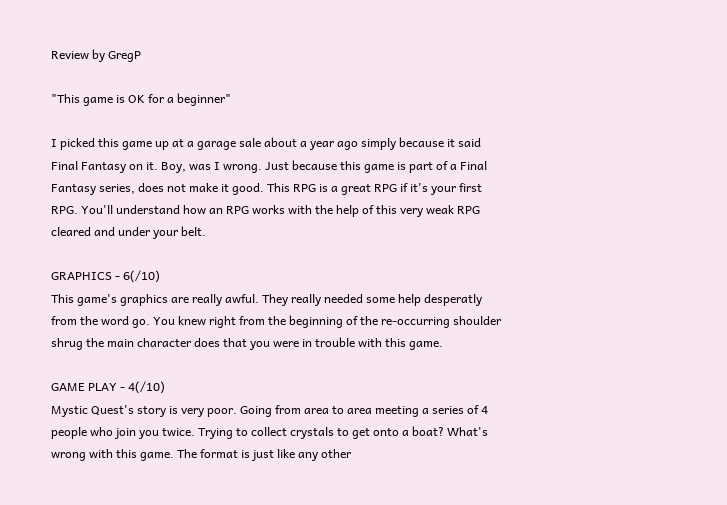Review by GregP

"This game is OK for a beginner"

I picked this game up at a garage sale about a year ago simply because it said Final Fantasy on it. Boy, was I wrong. Just because this game is part of a Final Fantasy series, does not make it good. This RPG is a great RPG if it's your first RPG. You'll understand how an RPG works with the help of this very weak RPG cleared and under your belt.

GRAPHICS - 6(/10)
This game's graphics are really awful. They really needed some help desperatly from the word go. You knew right from the beginning of the re-occurring shoulder shrug the main character does that you were in trouble with this game.

GAME PLAY - 4(/10)
Mystic Quest's story is very poor. Going from area to area meeting a series of 4 people who join you twice. Trying to collect crystals to get onto a boat? What's wrong with this game. The format is just like any other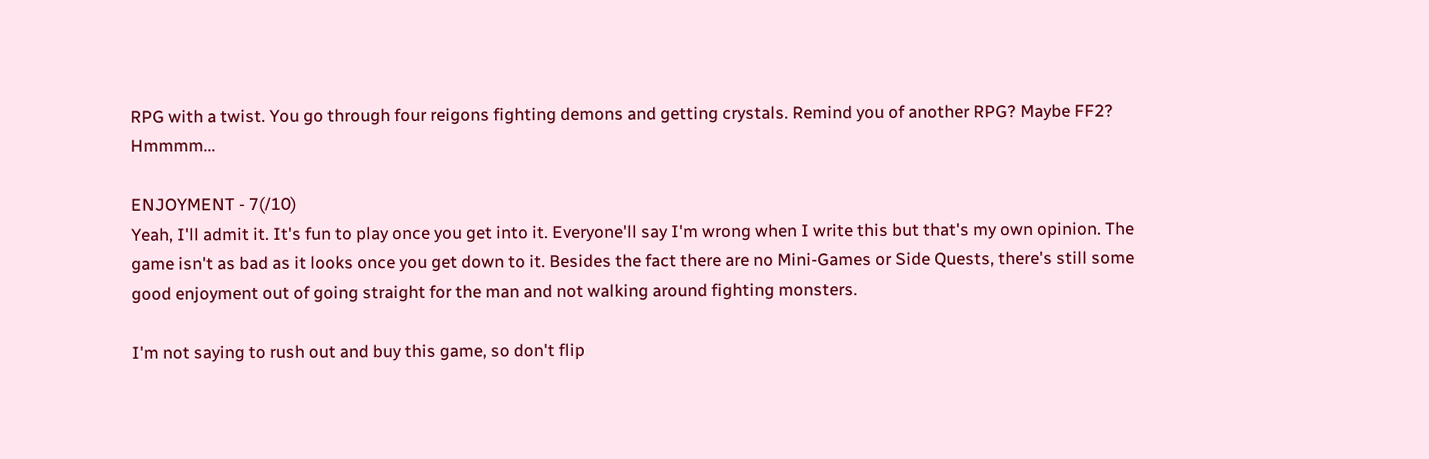RPG with a twist. You go through four reigons fighting demons and getting crystals. Remind you of another RPG? Maybe FF2? Hmmmm...

ENJOYMENT - 7(/10)
Yeah, I'll admit it. It's fun to play once you get into it. Everyone'll say I'm wrong when I write this but that's my own opinion. The game isn't as bad as it looks once you get down to it. Besides the fact there are no Mini-Games or Side Quests, there's still some good enjoyment out of going straight for the man and not walking around fighting monsters.

I'm not saying to rush out and buy this game, so don't flip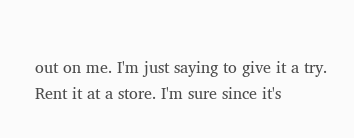out on me. I'm just saying to give it a try. Rent it at a store. I'm sure since it's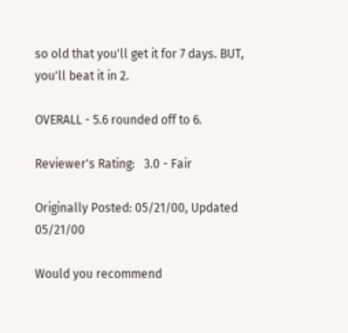so old that you'll get it for 7 days. BUT, you'll beat it in 2.

OVERALL - 5.6 rounded off to 6.

Reviewer's Rating:   3.0 - Fair

Originally Posted: 05/21/00, Updated 05/21/00

Would you recommend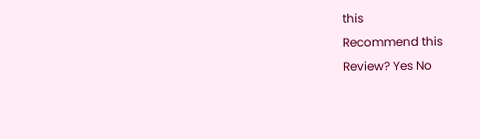this
Recommend this
Review? Yes No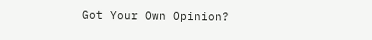Got Your Own Opinion?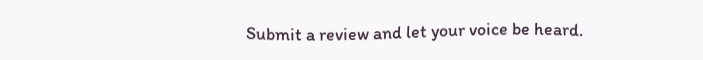Submit a review and let your voice be heard.